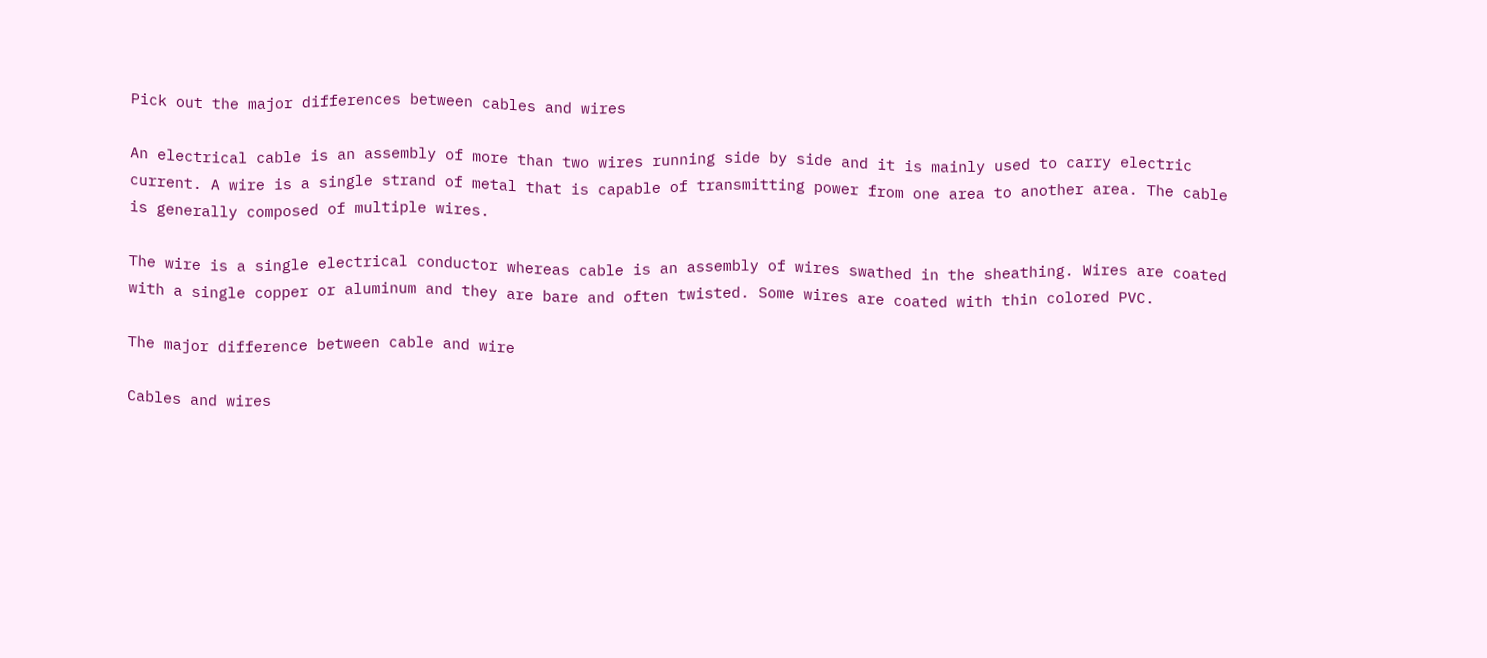Pick out the major differences between cables and wires

An electrical cable is an assembly of more than two wires running side by side and it is mainly used to carry electric current. A wire is a single strand of metal that is capable of transmitting power from one area to another area. The cable is generally composed of multiple wires.

The wire is a single electrical conductor whereas cable is an assembly of wires swathed in the sheathing. Wires are coated with a single copper or aluminum and they are bare and often twisted. Some wires are coated with thin colored PVC.

The major difference between cable and wire

Cables and wires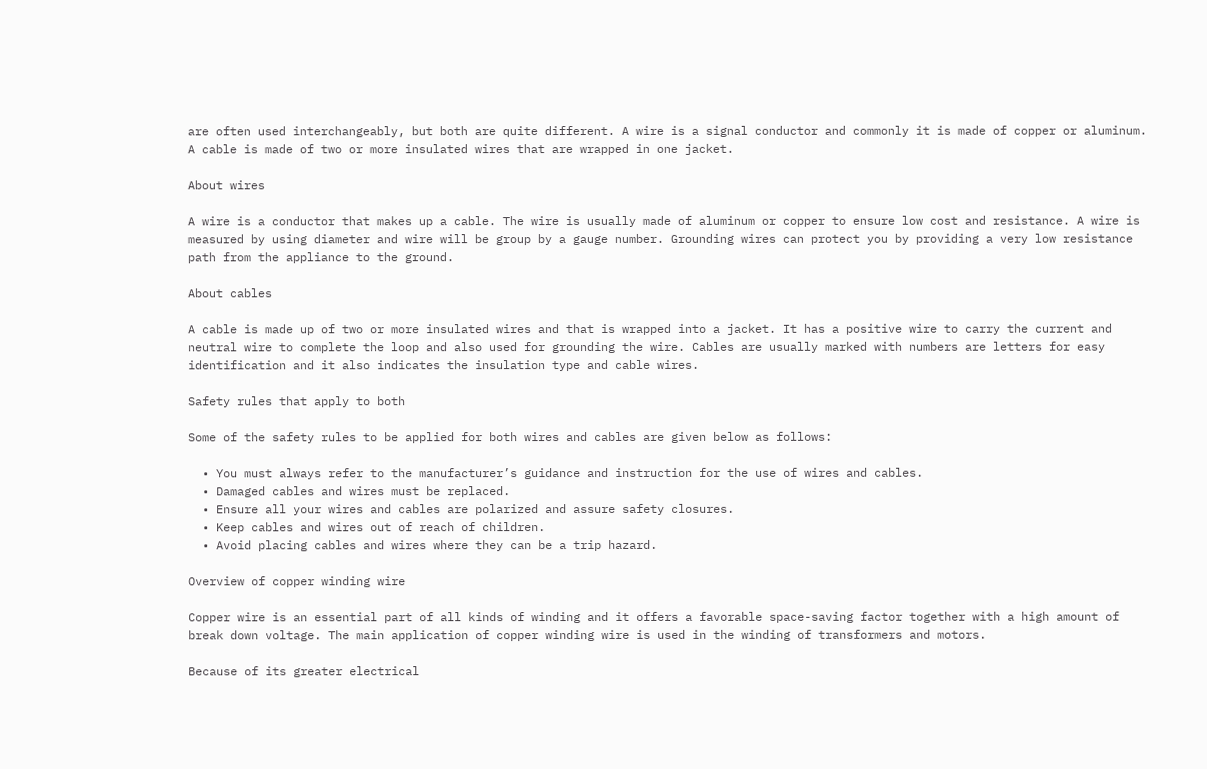are often used interchangeably, but both are quite different. A wire is a signal conductor and commonly it is made of copper or aluminum. A cable is made of two or more insulated wires that are wrapped in one jacket.

About wires

A wire is a conductor that makes up a cable. The wire is usually made of aluminum or copper to ensure low cost and resistance. A wire is measured by using diameter and wire will be group by a gauge number. Grounding wires can protect you by providing a very low resistance path from the appliance to the ground.

About cables

A cable is made up of two or more insulated wires and that is wrapped into a jacket. It has a positive wire to carry the current and neutral wire to complete the loop and also used for grounding the wire. Cables are usually marked with numbers are letters for easy identification and it also indicates the insulation type and cable wires.

Safety rules that apply to both

Some of the safety rules to be applied for both wires and cables are given below as follows:

  • You must always refer to the manufacturer’s guidance and instruction for the use of wires and cables.
  • Damaged cables and wires must be replaced.
  • Ensure all your wires and cables are polarized and assure safety closures.
  • Keep cables and wires out of reach of children.
  • Avoid placing cables and wires where they can be a trip hazard.

Overview of copper winding wire

Copper wire is an essential part of all kinds of winding and it offers a favorable space-saving factor together with a high amount of break down voltage. The main application of copper winding wire is used in the winding of transformers and motors.

Because of its greater electrical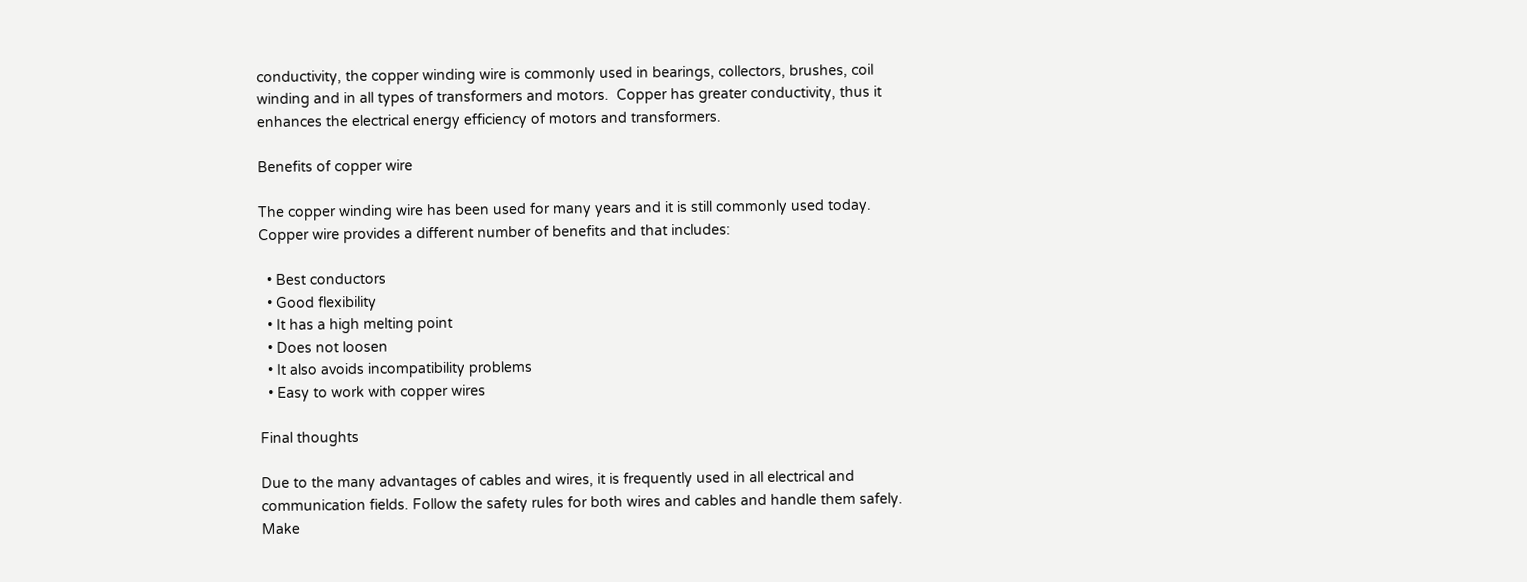conductivity, the copper winding wire is commonly used in bearings, collectors, brushes, coil winding and in all types of transformers and motors.  Copper has greater conductivity, thus it enhances the electrical energy efficiency of motors and transformers.

Benefits of copper wire

The copper winding wire has been used for many years and it is still commonly used today. Copper wire provides a different number of benefits and that includes:

  • Best conductors
  • Good flexibility
  • It has a high melting point
  • Does not loosen
  • It also avoids incompatibility problems
  • Easy to work with copper wires

Final thoughts

Due to the many advantages of cables and wires, it is frequently used in all electrical and communication fields. Follow the safety rules for both wires and cables and handle them safely. Make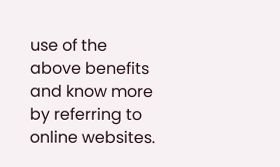use of the above benefits and know more by referring to online websites.